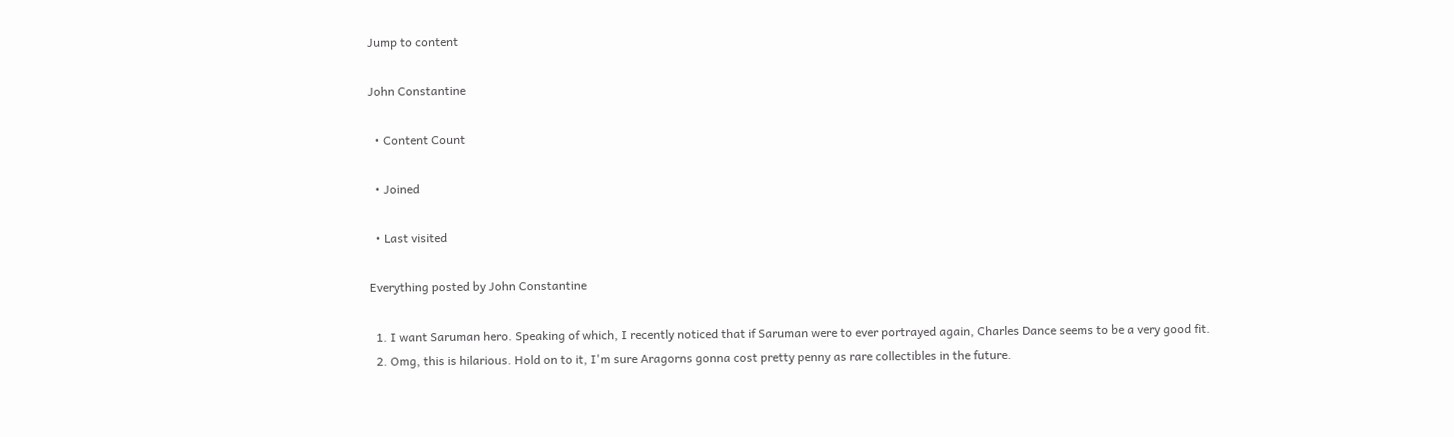Jump to content

John Constantine

  • Content Count

  • Joined

  • Last visited

Everything posted by John Constantine

  1. I want Saruman hero. Speaking of which, I recently noticed that if Saruman were to ever portrayed again, Charles Dance seems to be a very good fit.
  2. Omg, this is hilarious. Hold on to it, I'm sure Aragorns gonna cost pretty penny as rare collectibles in the future.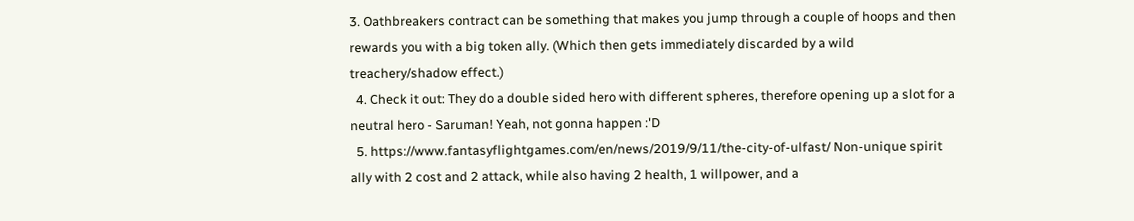3. Oathbreakers contract can be something that makes you jump through a couple of hoops and then rewards you with a big token ally. (Which then gets immediately discarded by a wild treachery/shadow effect.)
  4. Check it out: They do a double sided hero with different spheres, therefore opening up a slot for a neutral hero - Saruman! Yeah, not gonna happen :'D
  5. https://www.fantasyflightgames.com/en/news/2019/9/11/the-city-of-ulfast/ Non-unique spirit ally with 2 cost and 2 attack, while also having 2 health, 1 willpower, and a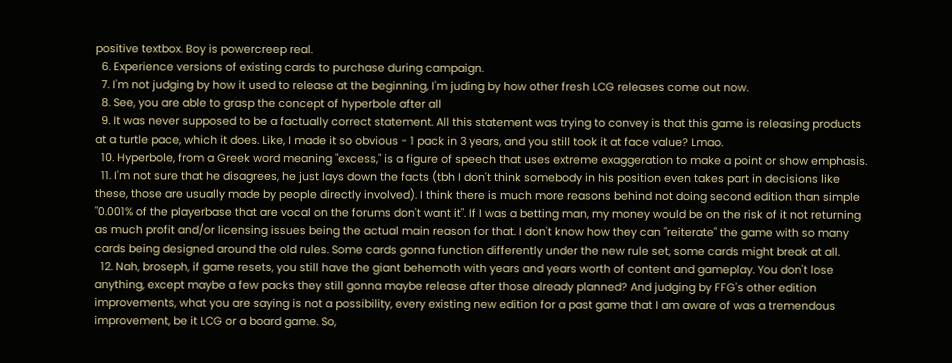positive textbox. Boy is powercreep real.
  6. Experience versions of existing cards to purchase during campaign.
  7. I'm not judging by how it used to release at the beginning, I'm juding by how other fresh LCG releases come out now.
  8. See, you are able to grasp the concept of hyperbole after all
  9. It was never supposed to be a factually correct statement. All this statement was trying to convey is that this game is releasing products at a turtle pace, which it does. Like, I made it so obvious - 1 pack in 3 years, and you still took it at face value? Lmao.
  10. Hyperbole, from a Greek word meaning "excess," is a figure of speech that uses extreme exaggeration to make a point or show emphasis.
  11. I'm not sure that he disagrees, he just lays down the facts (tbh I don't think somebody in his position even takes part in decisions like these, those are usually made by people directly involved). I think there is much more reasons behind not doing second edition than simple "0.001% of the playerbase that are vocal on the forums don't want it". If I was a betting man, my money would be on the risk of it not returning as much profit and/or licensing issues being the actual main reason for that. I don't know how they can "reiterate" the game with so many cards being designed around the old rules. Some cards gonna function differently under the new rule set, some cards might break at all.
  12. Nah, broseph, if game resets, you still have the giant behemoth with years and years worth of content and gameplay. You don't lose anything, except maybe a few packs they still gonna maybe release after those already planned? And judging by FFG's other edition improvements, what you are saying is not a possibility, every existing new edition for a past game that I am aware of was a tremendous improvement, be it LCG or a board game. So,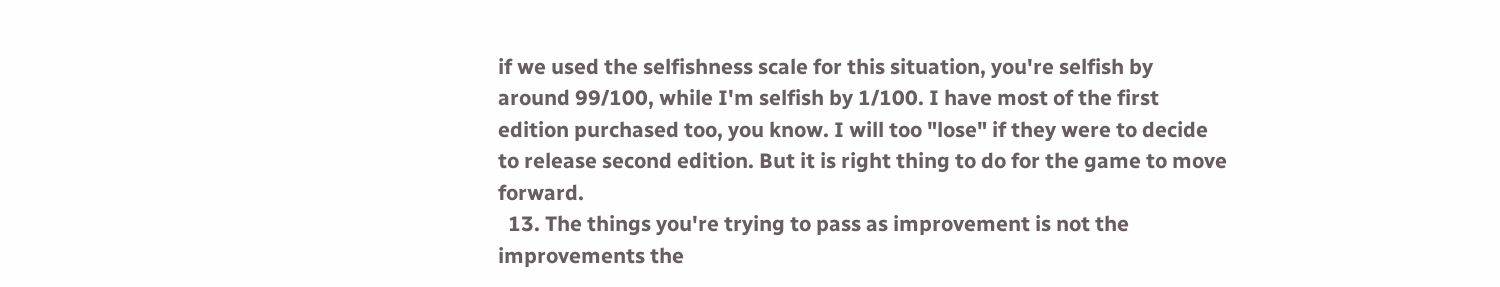if we used the selfishness scale for this situation, you're selfish by around 99/100, while I'm selfish by 1/100. I have most of the first edition purchased too, you know. I will too "lose" if they were to decide to release second edition. But it is right thing to do for the game to move forward.
  13. The things you're trying to pass as improvement is not the improvements the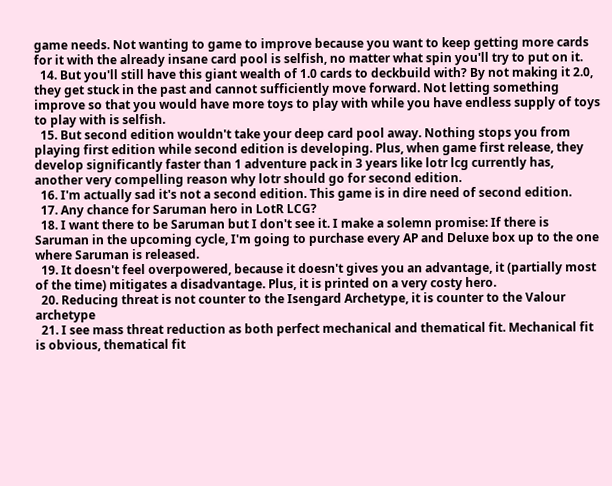game needs. Not wanting to game to improve because you want to keep getting more cards for it with the already insane card pool is selfish, no matter what spin you'll try to put on it.
  14. But you'll still have this giant wealth of 1.0 cards to deckbuild with? By not making it 2.0, they get stuck in the past and cannot sufficiently move forward. Not letting something improve so that you would have more toys to play with while you have endless supply of toys to play with is selfish.
  15. But second edition wouldn't take your deep card pool away. Nothing stops you from playing first edition while second edition is developing. Plus, when game first release, they develop significantly faster than 1 adventure pack in 3 years like lotr lcg currently has, another very compelling reason why lotr should go for second edition.
  16. I'm actually sad it's not a second edition. This game is in dire need of second edition.
  17. Any chance for Saruman hero in LotR LCG?
  18. I want there to be Saruman but I don't see it. I make a solemn promise: If there is Saruman in the upcoming cycle, I'm going to purchase every AP and Deluxe box up to the one where Saruman is released.
  19. It doesn't feel overpowered, because it doesn't gives you an advantage, it (partially most of the time) mitigates a disadvantage. Plus, it is printed on a very costy hero.
  20. Reducing threat is not counter to the Isengard Archetype, it is counter to the Valour archetype
  21. I see mass threat reduction as both perfect mechanical and thematical fit. Mechanical fit is obvious, thematical fit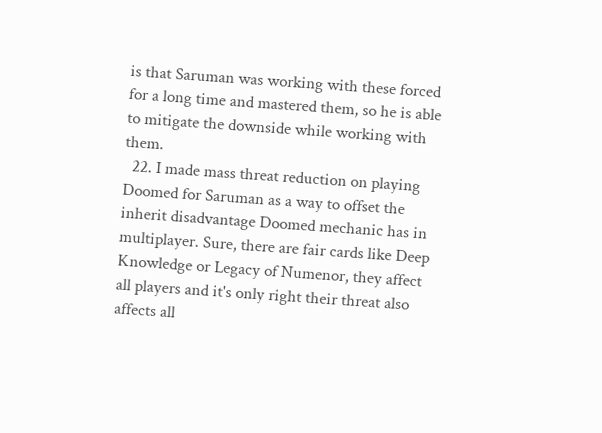is that Saruman was working with these forced for a long time and mastered them, so he is able to mitigate the downside while working with them.
  22. I made mass threat reduction on playing Doomed for Saruman as a way to offset the inherit disadvantage Doomed mechanic has in multiplayer. Sure, there are fair cards like Deep Knowledge or Legacy of Numenor, they affect all players and it's only right their threat also affects all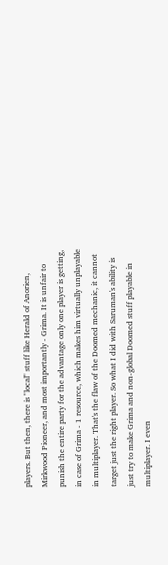players. But then, there is "local" stuff like Herald of Anorien, Mirkwood Pioneer, and most importantly - Grima. It is unfair to punish the entire party for the advantage only one player is getting, in case of Grima - 1 resource, which makes him virtually unplayable in multiplayer. That's the flaw of the Doomed mechanic, it cannot target just the right player. So what I did with Saruman's ability is just try to make Grima and non-global Doomed stuff playable in multiplayer. I even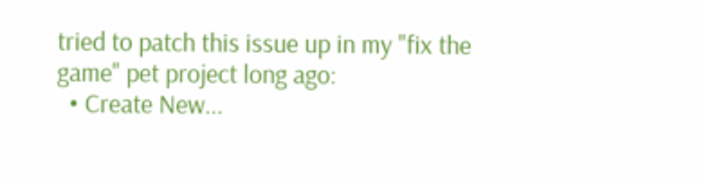tried to patch this issue up in my "fix the game" pet project long ago:
  • Create New...